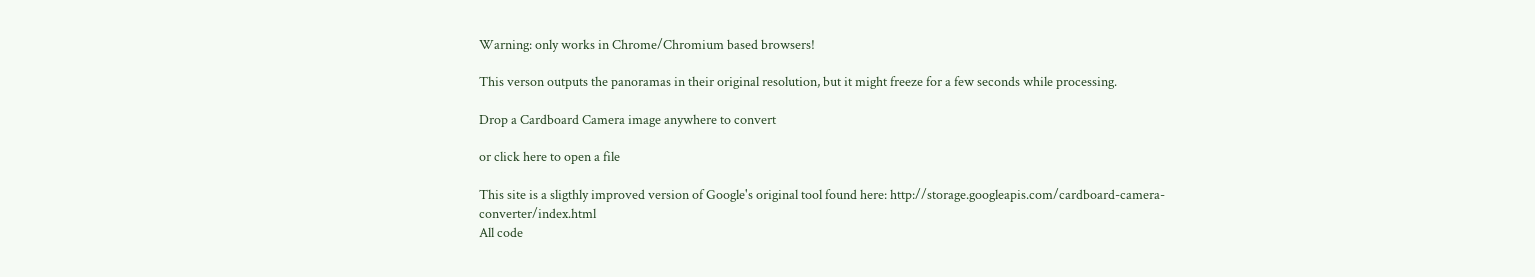Warning: only works in Chrome/Chromium based browsers!

This verson outputs the panoramas in their original resolution, but it might freeze for a few seconds while processing.

Drop a Cardboard Camera image anywhere to convert

or click here to open a file

This site is a sligthly improved version of Google's original tool found here: http://storage.googleapis.com/cardboard-camera-converter/index.html
All code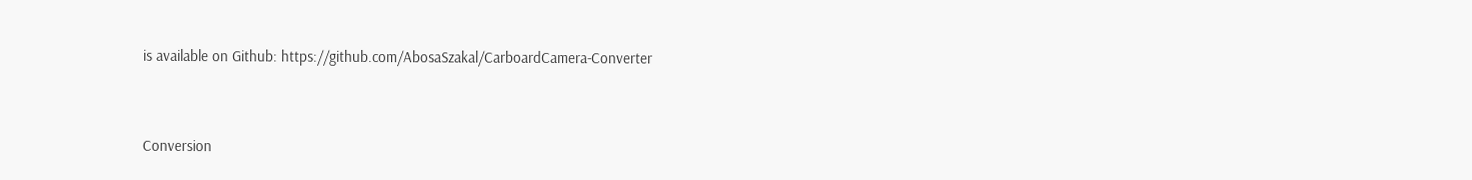is available on Github: https://github.com/AbosaSzakal/CarboardCamera-Converter


Conversion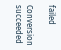failed

Conversion succeeded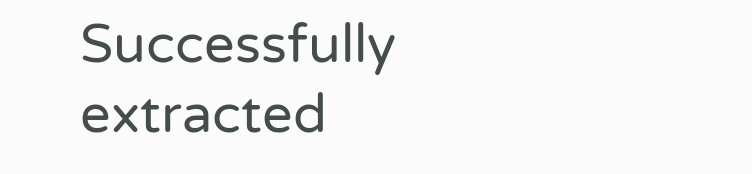Successfully extracted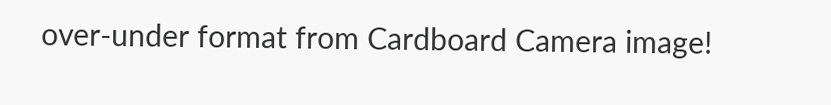over-under format from Cardboard Camera image!